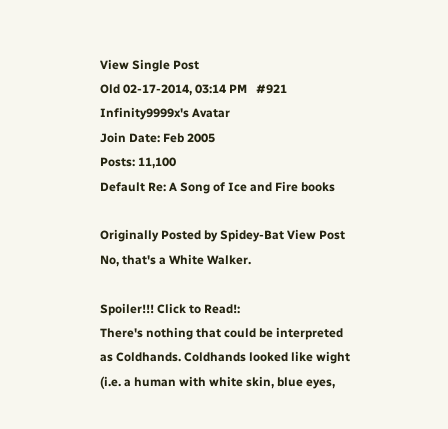View Single Post
Old 02-17-2014, 03:14 PM   #921
Infinity9999x's Avatar
Join Date: Feb 2005
Posts: 11,100
Default Re: A Song of Ice and Fire books

Originally Posted by Spidey-Bat View Post
No, that's a White Walker.

Spoiler!!! Click to Read!:
There's nothing that could be interpreted as Coldhands. Coldhands looked like wight (i.e. a human with white skin, blue eyes,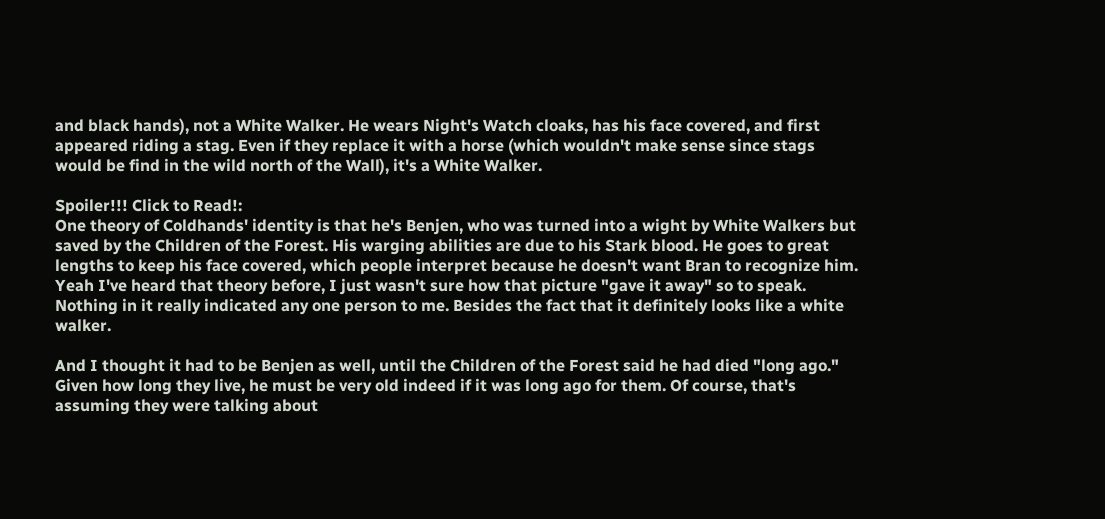and black hands), not a White Walker. He wears Night's Watch cloaks, has his face covered, and first appeared riding a stag. Even if they replace it with a horse (which wouldn't make sense since stags would be find in the wild north of the Wall), it's a White Walker.

Spoiler!!! Click to Read!:
One theory of Coldhands' identity is that he's Benjen, who was turned into a wight by White Walkers but saved by the Children of the Forest. His warging abilities are due to his Stark blood. He goes to great lengths to keep his face covered, which people interpret because he doesn't want Bran to recognize him.
Yeah I've heard that theory before, I just wasn't sure how that picture "gave it away" so to speak. Nothing in it really indicated any one person to me. Besides the fact that it definitely looks like a white walker.

And I thought it had to be Benjen as well, until the Children of the Forest said he had died "long ago." Given how long they live, he must be very old indeed if it was long ago for them. Of course, that's assuming they were talking about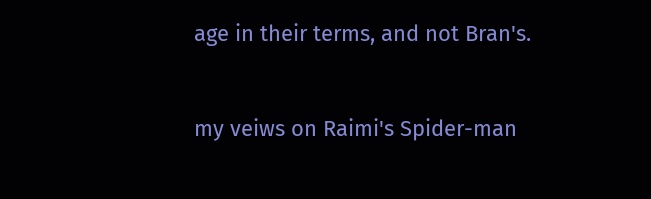age in their terms, and not Bran's.


my veiws on Raimi's Spider-man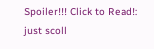Spoiler!!! Click to Read!:
just scoll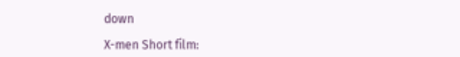down

X-men Short film: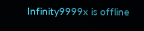Infinity9999x is offline